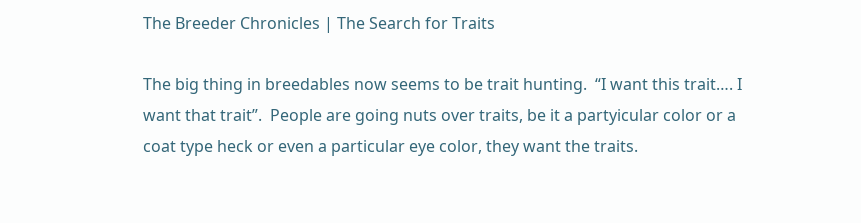The Breeder Chronicles | The Search for Traits

The big thing in breedables now seems to be trait hunting.  “I want this trait…. I want that trait”.  People are going nuts over traits, be it a partyicular color or a coat type heck or even a particular eye color, they want the traits.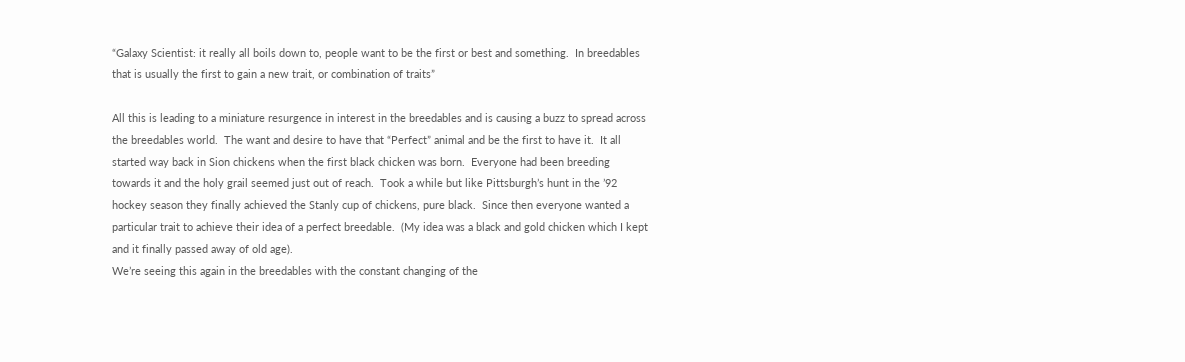“Galaxy Scientist: it really all boils down to, people want to be the first or best and something.  In breedables that is usually the first to gain a new trait, or combination of traits”

All this is leading to a miniature resurgence in interest in the breedables and is causing a buzz to spread across the breedables world.  The want and desire to have that “Perfect” animal and be the first to have it.  It all started way back in Sion chickens when the first black chicken was born.  Everyone had been breeding towards it and the holy grail seemed just out of reach.  Took a while but like Pittsburgh’s hunt in the ’92 hockey season they finally achieved the Stanly cup of chickens, pure black.  Since then everyone wanted a particular trait to achieve their idea of a perfect breedable.  (My idea was a black and gold chicken which I kept and it finally passed away of old age).
We’re seeing this again in the breedables with the constant changing of the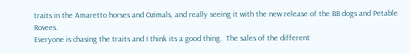traits in the Amaretto horses and Ozimals, and really seeing it with the new release of the BB dogs and Petable Rovees.
Everyone is chasing the traits and I think its a good thing.  The sales of the different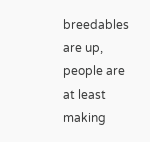breedables are up, people are at least making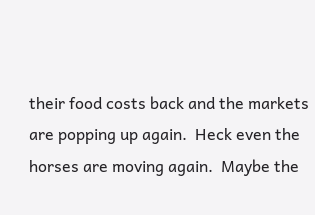their food costs back and the markets are popping up again.  Heck even the horses are moving again.  Maybe the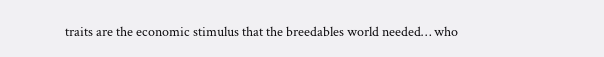traits are the economic stimulus that the breedables world needed… who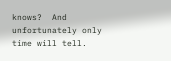knows?  And unfortunately only time will tell.